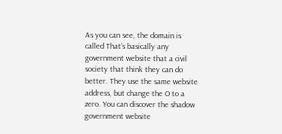As you can see, the domain is called That’s basically any government website that a civil society that think they can do better. They use the same website address, but change the O to a zero. You can discover the shadow government website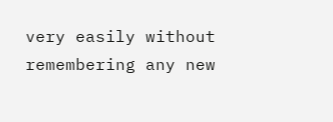very easily without remembering any new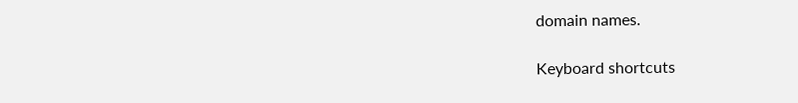domain names.

Keyboard shortcuts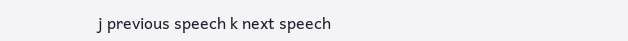j previous speech k next speech